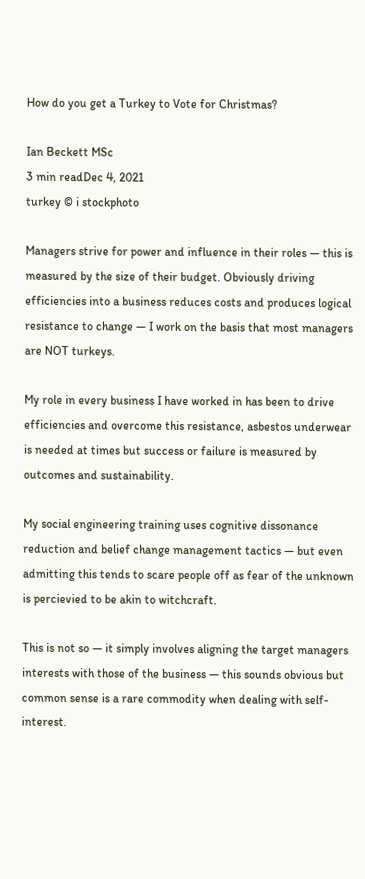How do you get a Turkey to Vote for Christmas?

Ian Beckett MSc
3 min readDec 4, 2021
turkey © i stockphoto

Managers strive for power and influence in their roles — this is measured by the size of their budget. Obviously driving efficiencies into a business reduces costs and produces logical resistance to change — I work on the basis that most managers are NOT turkeys.

My role in every business I have worked in has been to drive efficiencies and overcome this resistance, asbestos underwear is needed at times but success or failure is measured by outcomes and sustainability.

My social engineering training uses cognitive dissonance reduction and belief change management tactics — but even admitting this tends to scare people off as fear of the unknown is percievied to be akin to witchcraft.

This is not so — it simply involves aligning the target managers interests with those of the business — this sounds obvious but common sense is a rare commodity when dealing with self-interest.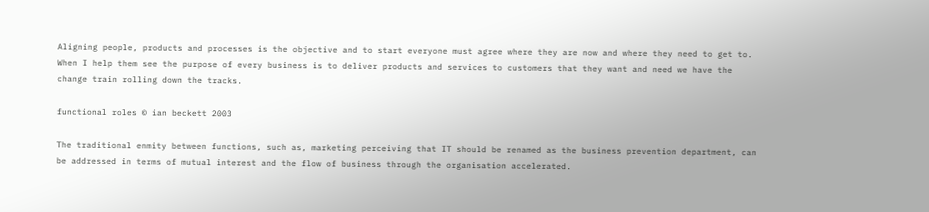Aligning people, products and processes is the objective and to start everyone must agree where they are now and where they need to get to. When I help them see the purpose of every business is to deliver products and services to customers that they want and need we have the change train rolling down the tracks.

functional roles © ian beckett 2003

The traditional enmity between functions, such as, marketing perceiving that IT should be renamed as the business prevention department, can be addressed in terms of mutual interest and the flow of business through the organisation accelerated.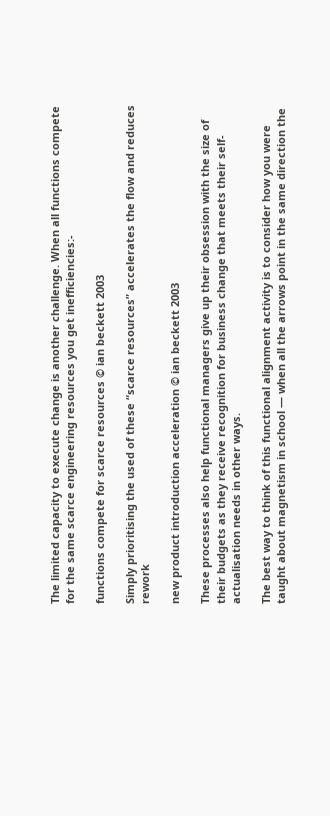The limited capacity to execute change is another challenge. When all functions compete for the same scarce engineering resources you get inefficiencies:-

functions compete for scarce resources © ian beckett 2003

Simply prioritising the used of these “scarce resources” accelerates the flow and reduces rework

new product introduction acceleration © ian beckett 2003

These processes also help functional managers give up their obsession with the size of their budgets as they receive recognition for business change that meets their self-actualisation needs in other ways.

The best way to think of this functional alignment activity is to consider how you were taught about magnetism in school — when all the arrows point in the same direction the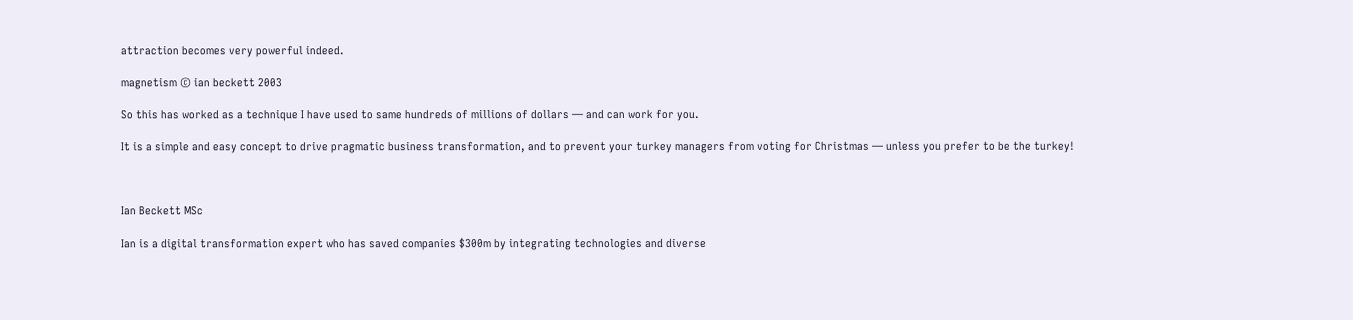attraction becomes very powerful indeed.

magnetism © ian beckett 2003

So this has worked as a technique I have used to same hundreds of millions of dollars — and can work for you.

It is a simple and easy concept to drive pragmatic business transformation, and to prevent your turkey managers from voting for Christmas — unless you prefer to be the turkey!



Ian Beckett MSc

Ian is a digital transformation expert who has saved companies $300m by integrating technologies and diverse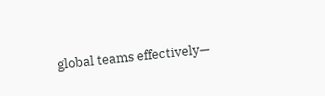global teams effectively—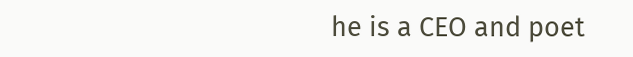he is a CEO and poet